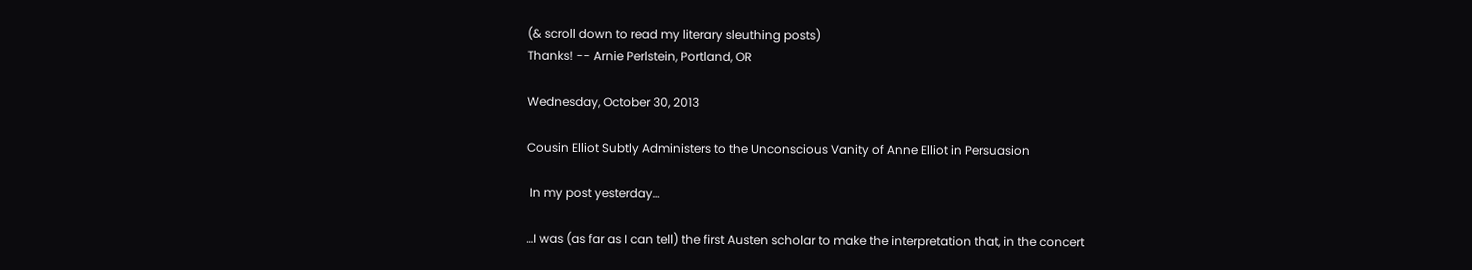(& scroll down to read my literary sleuthing posts)
Thanks! -- Arnie Perlstein, Portland, OR

Wednesday, October 30, 2013

Cousin Elliot Subtly Administers to the Unconscious Vanity of Anne Elliot in Persuasion

 In my post yesterday…

…I was (as far as I can tell) the first Austen scholar to make the interpretation that, in the concert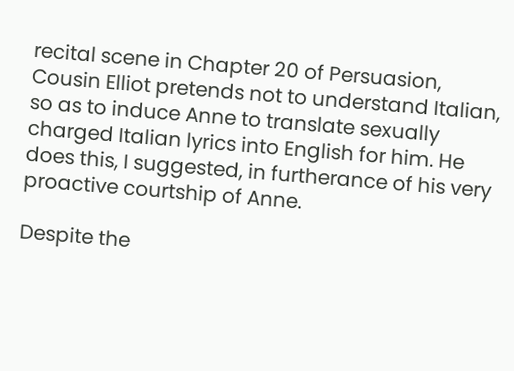recital scene in Chapter 20 of Persuasion, Cousin Elliot pretends not to understand Italian, so as to induce Anne to translate sexually charged Italian lyrics into English for him. He does this, I suggested, in furtherance of his very proactive courtship of Anne.

Despite the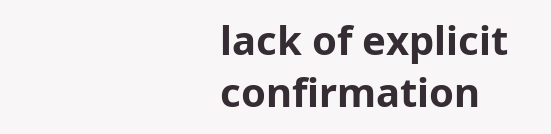lack of explicit confirmation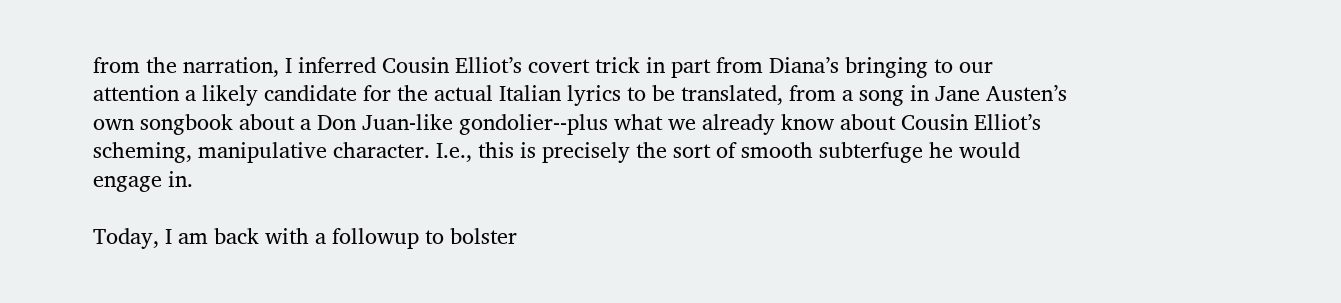from the narration, I inferred Cousin Elliot’s covert trick in part from Diana’s bringing to our attention a likely candidate for the actual Italian lyrics to be translated, from a song in Jane Austen’s own songbook about a Don Juan-like gondolier--plus what we already know about Cousin Elliot’s scheming, manipulative character. I.e., this is precisely the sort of smooth subterfuge he would engage in.

Today, I am back with a followup to bolster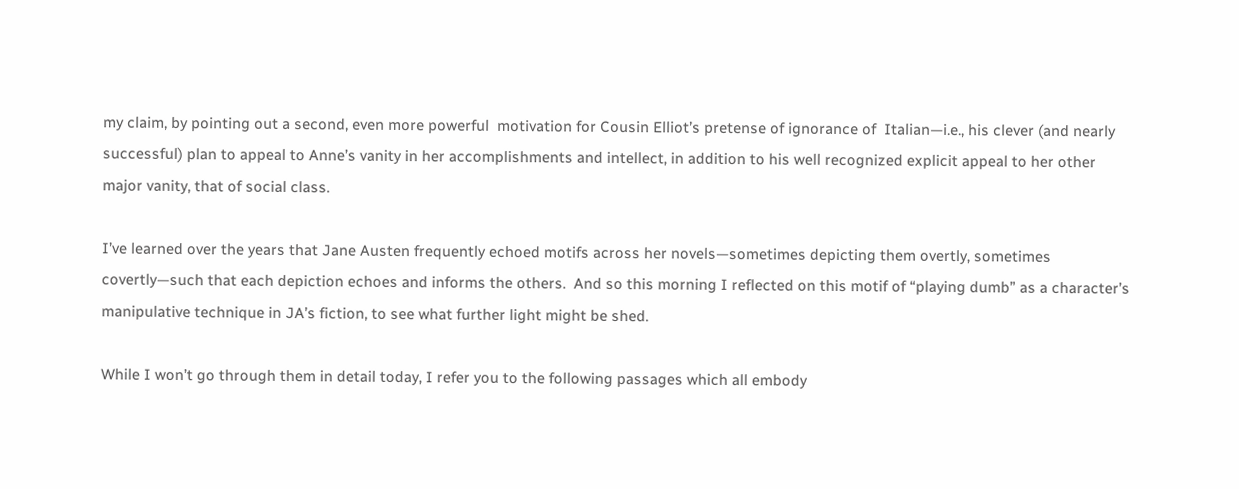my claim, by pointing out a second, even more powerful  motivation for Cousin Elliot’s pretense of ignorance of  Italian—i.e., his clever (and nearly successful) plan to appeal to Anne’s vanity in her accomplishments and intellect, in addition to his well recognized explicit appeal to her other major vanity, that of social class.

I’ve learned over the years that Jane Austen frequently echoed motifs across her novels—sometimes depicting them overtly, sometimes covertly—such that each depiction echoes and informs the others.  And so this morning I reflected on this motif of “playing dumb” as a character’s manipulative technique in JA’s fiction, to see what further light might be shed.

While I won’t go through them in detail today, I refer you to the following passages which all embody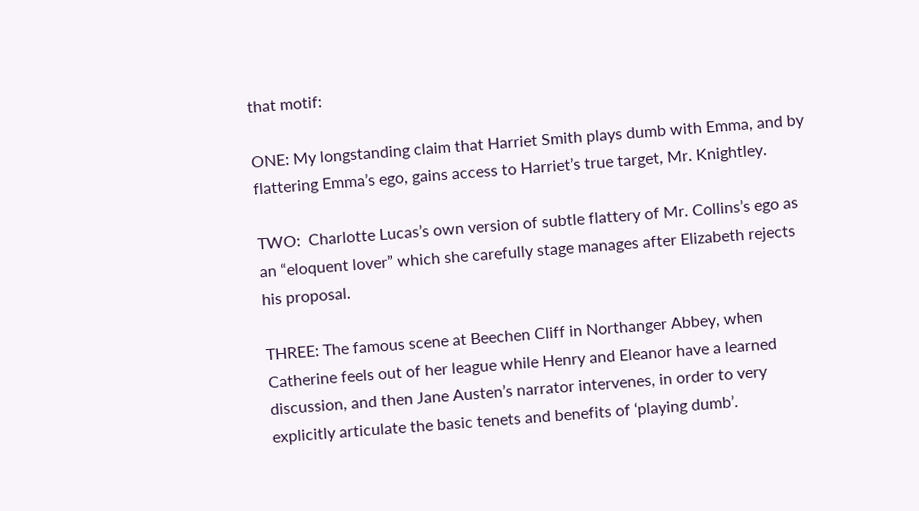that motif:

ONE: My longstanding claim that Harriet Smith plays dumb with Emma, and by flattering Emma’s ego, gains access to Harriet’s true target, Mr. Knightley.

TWO:  Charlotte Lucas’s own version of subtle flattery of Mr. Collins’s ego as an “eloquent lover” which she carefully stage manages after Elizabeth rejects  his proposal.

THREE: The famous scene at Beechen Cliff in Northanger Abbey, when Catherine feels out of her league while Henry and Eleanor have a learned discussion, and then Jane Austen’s narrator intervenes, in order to very explicitly articulate the basic tenets and benefits of ‘playing dumb’.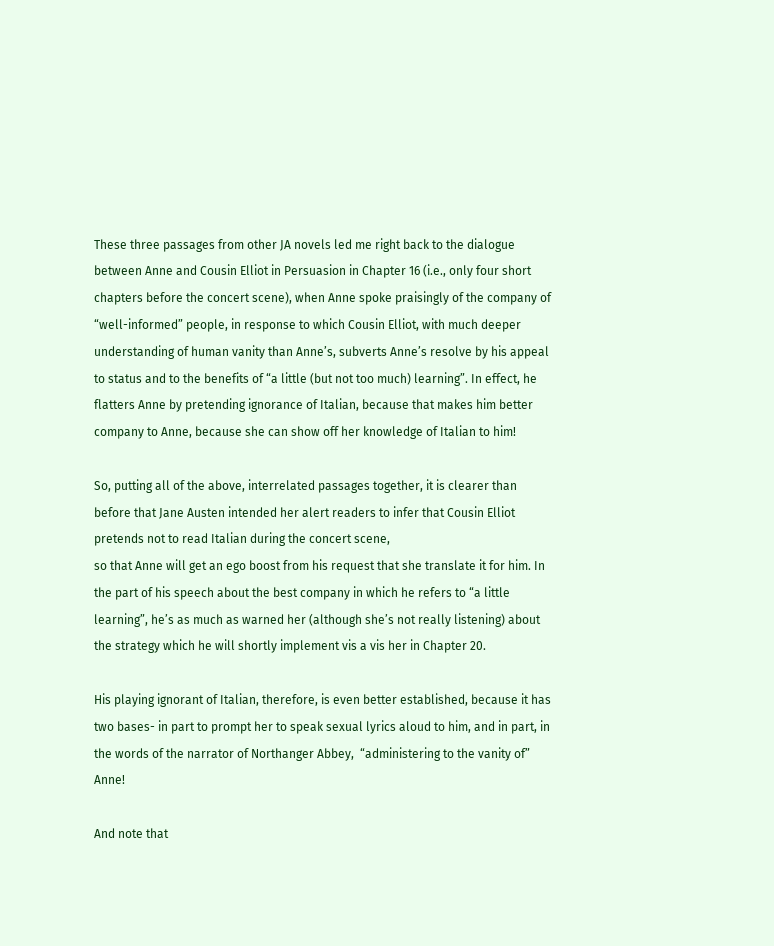These three passages from other JA novels led me right back to the dialogue between Anne and Cousin Elliot in Persuasion in Chapter 16 (i.e., only four short chapters before the concert scene), when Anne spoke praisingly of the company of “well-informed” people, in response to which Cousin Elliot, with much deeper understanding of human vanity than Anne’s, subverts Anne’s resolve by his appeal to status and to the benefits of “a little (but not too much) learning”. In effect, he flatters Anne by pretending ignorance of Italian, because that makes him better company to Anne, because she can show off her knowledge of Italian to him!

So, putting all of the above, interrelated passages together, it is clearer than before that Jane Austen intended her alert readers to infer that Cousin Elliot pretends not to read Italian during the concert scene,
so that Anne will get an ego boost from his request that she translate it for him. In the part of his speech about the best company in which he refers to “a little learning”, he’s as much as warned her (although she’s not really listening) about the strategy which he will shortly implement vis a vis her in Chapter 20.

His playing ignorant of Italian, therefore, is even better established, because it has two bases- in part to prompt her to speak sexual lyrics aloud to him, and in part, in the words of the narrator of Northanger Abbey,  “administering to the vanity of” Anne!

And note that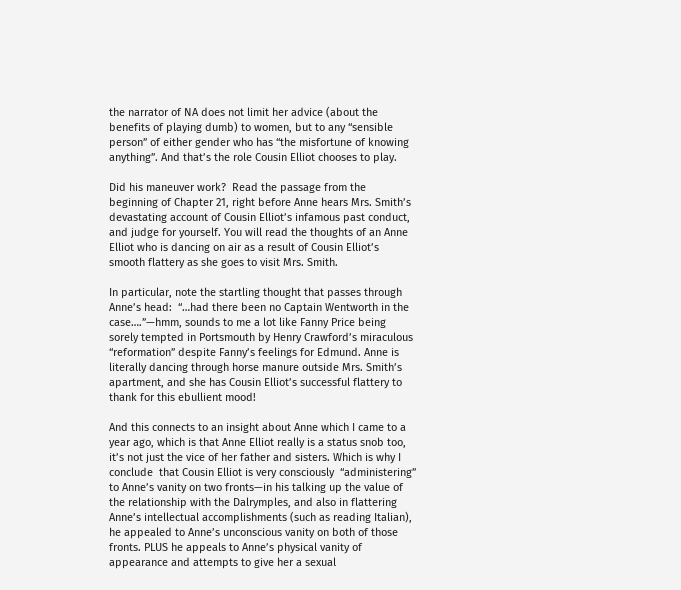the narrator of NA does not limit her advice (about the benefits of playing dumb) to women, but to any “sensible person” of either gender who has “the misfortune of knowing anything”. And that’s the role Cousin Elliot chooses to play.

Did his maneuver work?  Read the passage from the beginning of Chapter 21, right before Anne hears Mrs. Smith’s devastating account of Cousin Elliot’s infamous past conduct, and judge for yourself. You will read the thoughts of an Anne Elliot who is dancing on air as a result of Cousin Elliot’s smooth flattery as she goes to visit Mrs. Smith.

In particular, note the startling thought that passes through Anne’s head:  “…had there been no Captain Wentworth in the case….”—hmm, sounds to me a lot like Fanny Price being sorely tempted in Portsmouth by Henry Crawford’s miraculous “reformation” despite Fanny’s feelings for Edmund. Anne is literally dancing through horse manure outside Mrs. Smith’s apartment, and she has Cousin Elliot’s successful flattery to thank for this ebullient mood!

And this connects to an insight about Anne which I came to a year ago, which is that Anne Elliot really is a status snob too, it’s not just the vice of her father and sisters. Which is why I conclude  that Cousin Elliot is very consciously  “administering” to Anne’s vanity on two fronts—in his talking up the value of the relationship with the Dalrymples, and also in flattering Anne’s intellectual accomplishments (such as reading Italian), he appealed to Anne’s unconscious vanity on both of those fronts. PLUS he appeals to Anne’s physical vanity of appearance and attempts to give her a sexual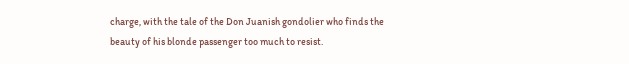charge, with the tale of the Don Juanish gondolier who finds the beauty of his blonde passenger too much to resist.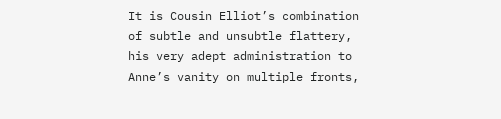It is Cousin Elliot’s combination of subtle and unsubtle flattery, his very adept administration to Anne’s vanity on multiple fronts,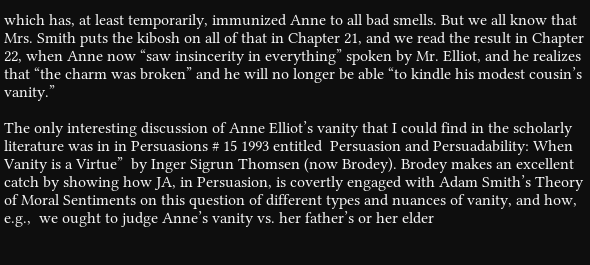which has, at least temporarily, immunized Anne to all bad smells. But we all know that Mrs. Smith puts the kibosh on all of that in Chapter 21, and we read the result in Chapter 22, when Anne now “saw insincerity in everything” spoken by Mr. Elliot, and he realizes that “the charm was broken” and he will no longer be able “to kindle his modest cousin’s vanity.”

The only interesting discussion of Anne Elliot’s vanity that I could find in the scholarly literature was in in Persuasions # 15 1993 entitled  Persuasion and Persuadability: When Vanity is a Virtue”  by Inger Sigrun Thomsen (now Brodey). Brodey makes an excellent catch by showing how JA, in Persuasion, is covertly engaged with Adam Smith’s Theory of Moral Sentiments on this question of different types and nuances of vanity, and how, e.g.,  we ought to judge Anne’s vanity vs. her father’s or her elder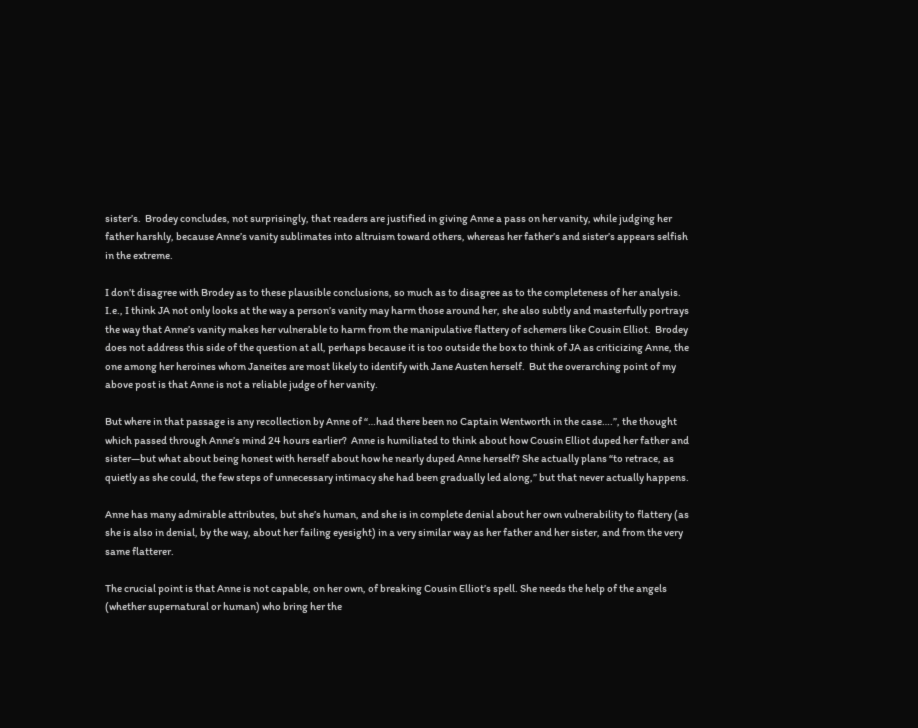sister’s.  Brodey concludes, not surprisingly, that readers are justified in giving Anne a pass on her vanity, while judging her father harshly, because Anne’s vanity sublimates into altruism toward others, whereas her father’s and sister’s appears selfish in the extreme.

I don’t disagree with Brodey as to these plausible conclusions, so much as to disagree as to the completeness of her analysis. I.e., I think JA not only looks at the way a person’s vanity may harm those around her, she also subtly and masterfully portrays the way that Anne’s vanity makes her vulnerable to harm from the manipulative flattery of schemers like Cousin Elliot.  Brodey does not address this side of the question at all, perhaps because it is too outside the box to think of JA as criticizing Anne, the one among her heroines whom Janeites are most likely to identify with Jane Austen herself.  But the overarching point of my above post is that Anne is not a reliable judge of her vanity.

But where in that passage is any recollection by Anne of “…had there been no Captain Wentworth in the case….”, the thought which passed through Anne’s mind 24 hours earlier?  Anne is humiliated to think about how Cousin Elliot duped her father and sister—but what about being honest with herself about how he nearly duped Anne herself? She actually plans “to retrace, as quietly as she could, the few steps of unnecessary intimacy she had been gradually led along,” but that never actually happens.

Anne has many admirable attributes, but she’s human, and she is in complete denial about her own vulnerability to flattery (as she is also in denial, by the way, about her failing eyesight) in a very similar way as her father and her sister, and from the very same flatterer.

The crucial point is that Anne is not capable, on her own, of breaking Cousin Elliot’s spell. She needs the help of the angels (whether supernatural or human) who bring her the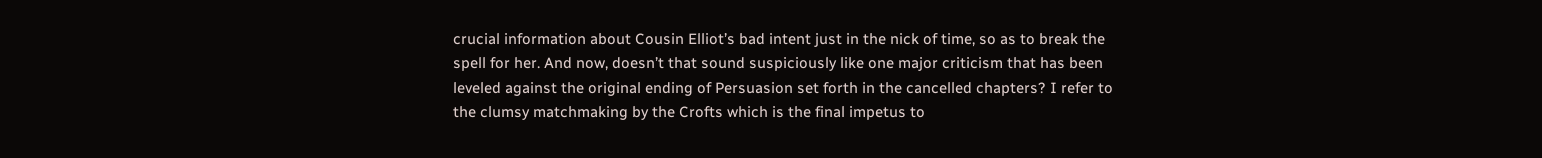crucial information about Cousin Elliot’s bad intent just in the nick of time, so as to break the spell for her. And now, doesn’t that sound suspiciously like one major criticism that has been leveled against the original ending of Persuasion set forth in the cancelled chapters? I refer to the clumsy matchmaking by the Crofts which is the final impetus to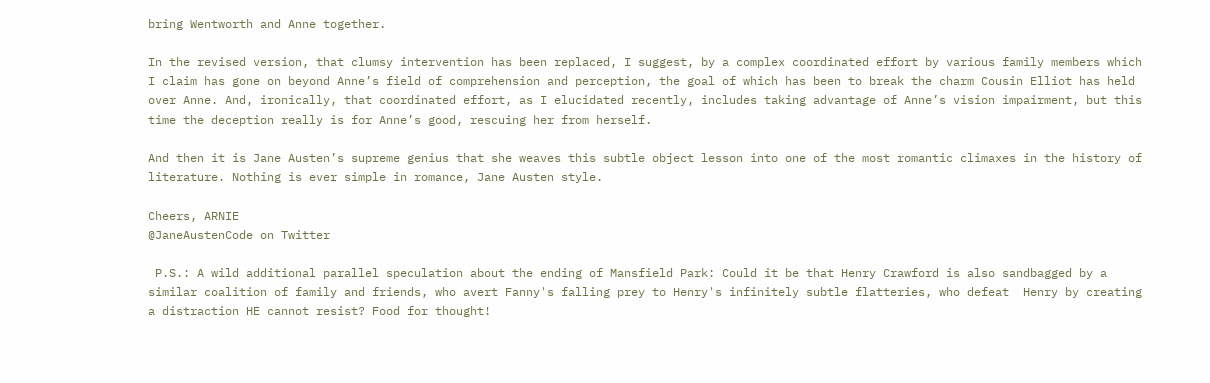bring Wentworth and Anne together.

In the revised version, that clumsy intervention has been replaced, I suggest, by a complex coordinated effort by various family members which I claim has gone on beyond Anne’s field of comprehension and perception, the goal of which has been to break the charm Cousin Elliot has held over Anne. And, ironically, that coordinated effort, as I elucidated recently, includes taking advantage of Anne’s vision impairment, but this time the deception really is for Anne’s good, rescuing her from herself.

And then it is Jane Austen’s supreme genius that she weaves this subtle object lesson into one of the most romantic climaxes in the history of literature. Nothing is ever simple in romance, Jane Austen style.

Cheers, ARNIE
@JaneAustenCode on Twitter

 P.S.: A wild additional parallel speculation about the ending of Mansfield Park: Could it be that Henry Crawford is also sandbagged by a similar coalition of family and friends, who avert Fanny's falling prey to Henry's infinitely subtle flatteries, who defeat  Henry by creating a distraction HE cannot resist? Food for thought!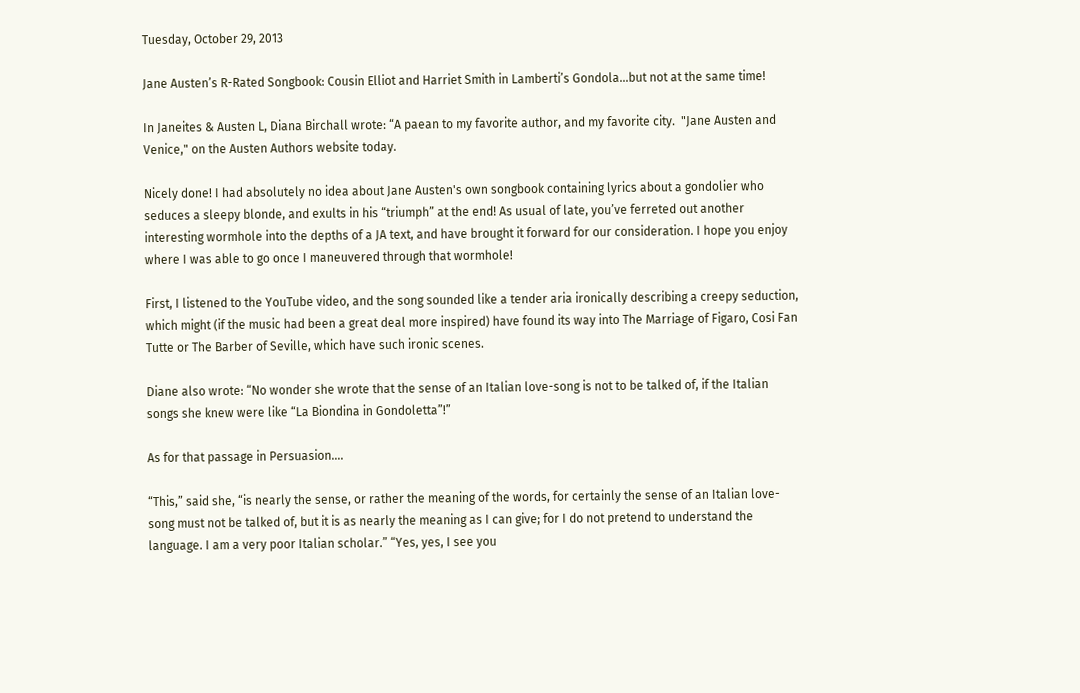Tuesday, October 29, 2013

Jane Austen’s R-Rated Songbook: Cousin Elliot and Harriet Smith in Lamberti’s Gondola…but not at the same time!

In Janeites & Austen L, Diana Birchall wrote: “A paean to my favorite author, and my favorite city.  "Jane Austen and Venice," on the Austen Authors website today.

Nicely done! I had absolutely no idea about Jane Austen's own songbook containing lyrics about a gondolier who seduces a sleepy blonde, and exults in his “triumph” at the end! As usual of late, you’ve ferreted out another interesting wormhole into the depths of a JA text, and have brought it forward for our consideration. I hope you enjoy where I was able to go once I maneuvered through that wormhole!

First, I listened to the YouTube video, and the song sounded like a tender aria ironically describing a creepy seduction, which might (if the music had been a great deal more inspired) have found its way into The Marriage of Figaro, Cosi Fan Tutte or The Barber of Seville, which have such ironic scenes.

Diane also wrote: “No wonder she wrote that the sense of an Italian love-song is not to be talked of, if the Italian songs she knew were like “La Biondina in Gondoletta”!”

As for that passage in Persuasion….

“This,” said she, “is nearly the sense, or rather the meaning of the words, for certainly the sense of an Italian love-song must not be talked of, but it is as nearly the meaning as I can give; for I do not pretend to understand the language. I am a very poor Italian scholar.” “Yes, yes, I see you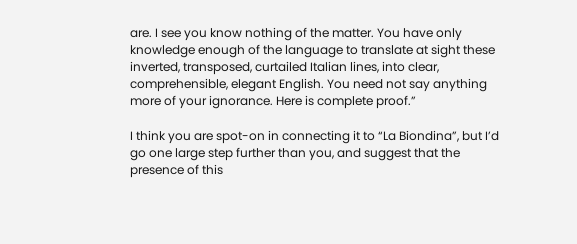are. I see you know nothing of the matter. You have only knowledge enough of the language to translate at sight these inverted, transposed, curtailed Italian lines, into clear, comprehensible, elegant English. You need not say anything more of your ignorance. Here is complete proof.”

I think you are spot-on in connecting it to “La Biondina”, but I’d go one large step further than you, and suggest that the presence of this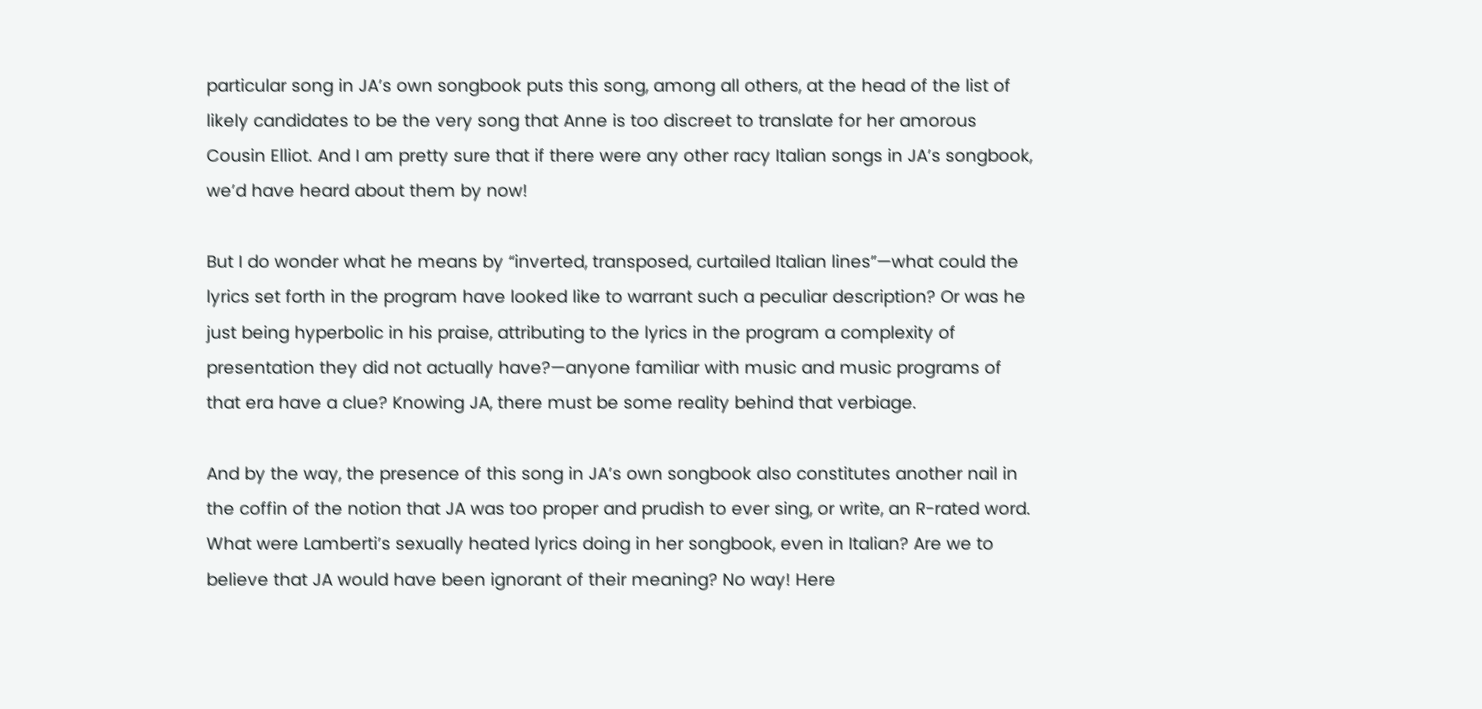particular song in JA’s own songbook puts this song, among all others, at the head of the list of likely candidates to be the very song that Anne is too discreet to translate for her amorous Cousin Elliot. And I am pretty sure that if there were any other racy Italian songs in JA’s songbook, we’d have heard about them by now!

But I do wonder what he means by “inverted, transposed, curtailed Italian lines”—what could the lyrics set forth in the program have looked like to warrant such a peculiar description? Or was he just being hyperbolic in his praise, attributing to the lyrics in the program a complexity of presentation they did not actually have?—anyone familiar with music and music programs of that era have a clue? Knowing JA, there must be some reality behind that verbiage.

And by the way, the presence of this song in JA’s own songbook also constitutes another nail in the coffin of the notion that JA was too proper and prudish to ever sing, or write, an R-rated word. What were Lamberti’s sexually heated lyrics doing in her songbook, even in Italian? Are we to believe that JA would have been ignorant of their meaning? No way! Here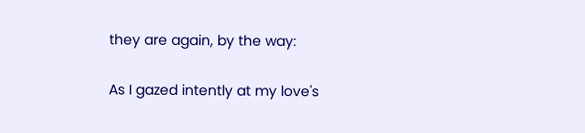they are again, by the way:

As I gazed intently at my love's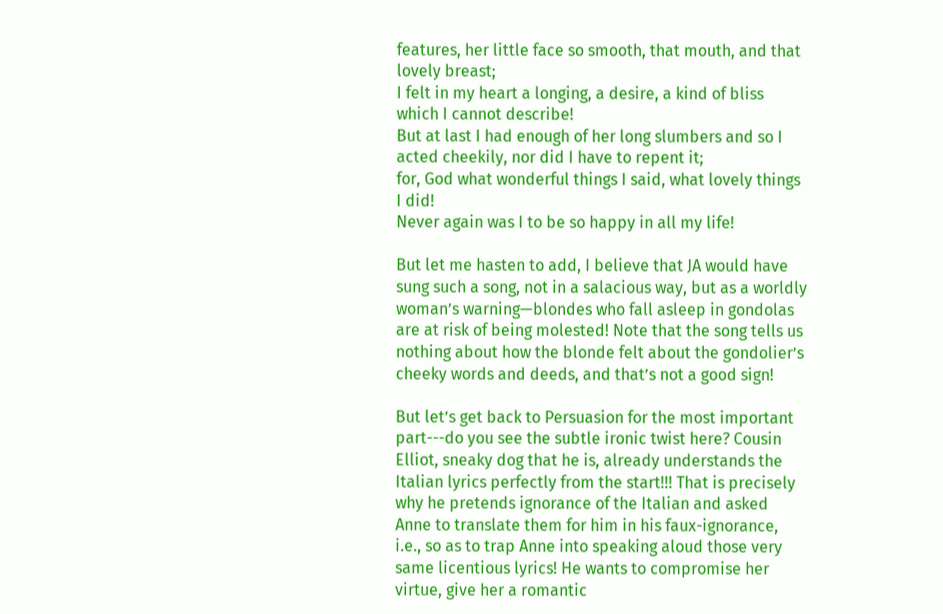features, her little face so smooth, that mouth, and that lovely breast;
I felt in my heart a longing, a desire, a kind of bliss which I cannot describe!
But at last I had enough of her long slumbers and so I acted cheekily, nor did I have to repent it;
for, God what wonderful things I said, what lovely things I did!
Never again was I to be so happy in all my life!

But let me hasten to add, I believe that JA would have sung such a song, not in a salacious way, but as a worldly woman’s warning—blondes who fall asleep in gondolas are at risk of being molested! Note that the song tells us nothing about how the blonde felt about the gondolier’s cheeky words and deeds, and that’s not a good sign!

But let’s get back to Persuasion for the most important part---do you see the subtle ironic twist here? Cousin Elliot, sneaky dog that he is, already understands the Italian lyrics perfectly from the start!!! That is precisely why he pretends ignorance of the Italian and asked Anne to translate them for him in his faux-ignorance, i.e., so as to trap Anne into speaking aloud those very same licentious lyrics! He wants to compromise her virtue, give her a romantic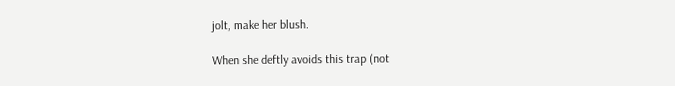jolt, make her blush.

When she deftly avoids this trap (not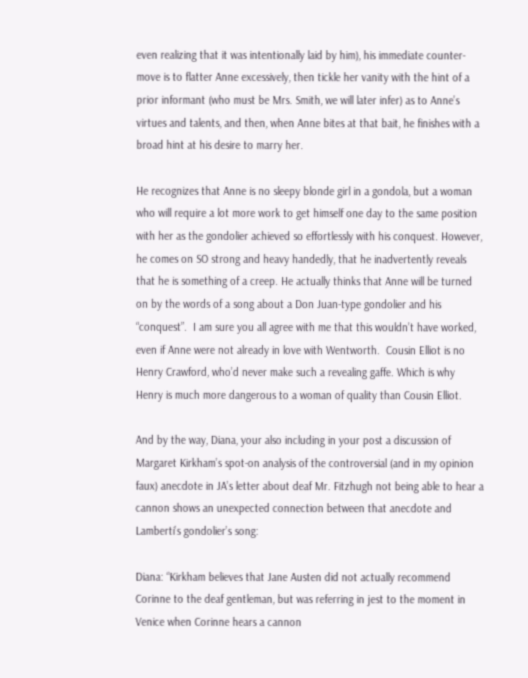even realizing that it was intentionally laid by him), his immediate counter-move is to flatter Anne excessively, then tickle her vanity with the hint of a prior informant (who must be Mrs. Smith, we will later infer) as to Anne’s virtues and talents, and then, when Anne bites at that bait, he finishes with a broad hint at his desire to marry her.

He recognizes that Anne is no sleepy blonde girl in a gondola, but a woman who will require a lot more work to get himself one day to the same position with her as the gondolier achieved so effortlessly with his conquest. However, he comes on SO strong and heavy handedly, that he inadvertently reveals that he is something of a creep. He actually thinks that Anne will be turned on by the words of a song about a Don Juan-type gondolier and his “conquest”.  I am sure you all agree with me that this wouldn’t have worked, even if Anne were not already in love with Wentworth.  Cousin Elliot is no Henry Crawford, who’d never make such a revealing gaffe. Which is why Henry is much more dangerous to a woman of quality than Cousin Elliot.

And by the way, Diana, your also including in your post a discussion of Margaret Kirkham’s spot-on analysis of the controversial (and in my opinion faux) anecdote in JA’s letter about deaf Mr. Fitzhugh not being able to hear a cannon shows an unexpected connection between that anecdote and Lamberti’s gondolier’s song:

Diana: “Kirkham believes that Jane Austen did not actually recommend Corinne to the deaf gentleman, but was referring in jest to the moment in Venice when Corinne hears a cannon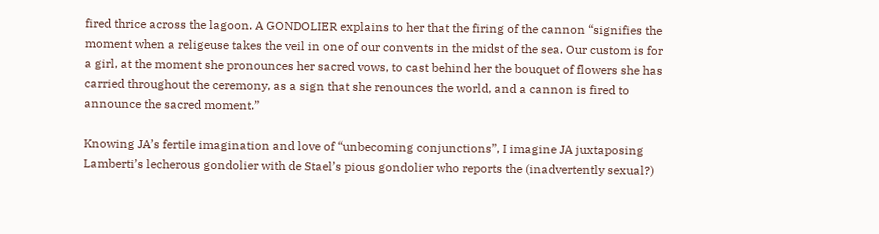fired thrice across the lagoon. A GONDOLIER explains to her that the firing of the cannon “signifies the moment when a religeuse takes the veil in one of our convents in the midst of the sea. Our custom is for a girl, at the moment she pronounces her sacred vows, to cast behind her the bouquet of flowers she has carried throughout the ceremony, as a sign that she renounces the world, and a cannon is fired to announce the sacred moment.”

Knowing JA’s fertile imagination and love of “unbecoming conjunctions”, I imagine JA juxtaposing Lamberti’s lecherous gondolier with de Stael’s pious gondolier who reports the (inadvertently sexual?)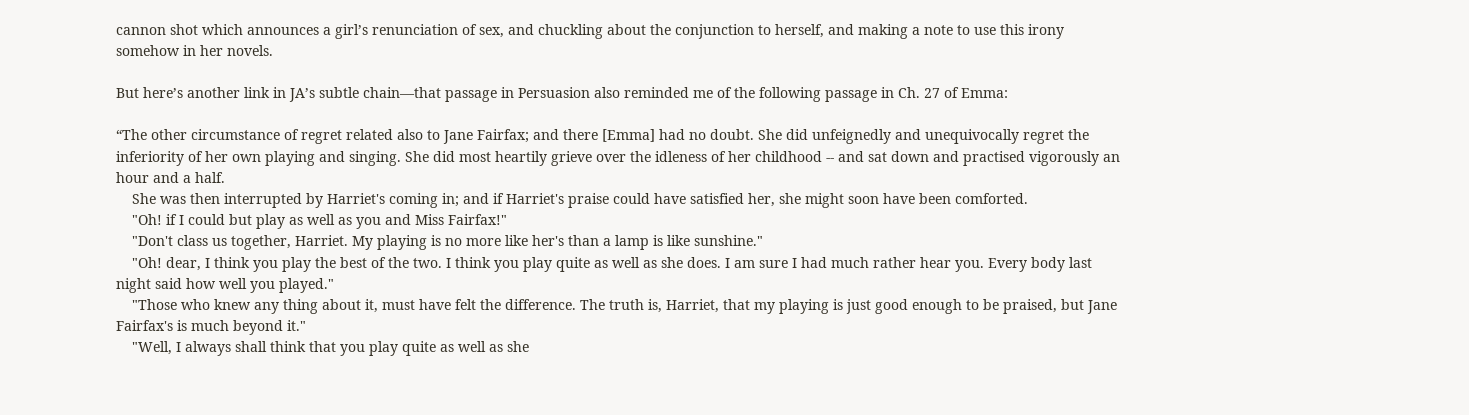cannon shot which announces a girl’s renunciation of sex, and chuckling about the conjunction to herself, and making a note to use this irony somehow in her novels.

But here’s another link in JA’s subtle chain—that passage in Persuasion also reminded me of the following passage in Ch. 27 of Emma:

“The other circumstance of regret related also to Jane Fairfax; and there [Emma] had no doubt. She did unfeignedly and unequivocally regret the inferiority of her own playing and singing. She did most heartily grieve over the idleness of her childhood -- and sat down and practised vigorously an hour and a half.
    She was then interrupted by Harriet's coming in; and if Harriet's praise could have satisfied her, she might soon have been comforted.
    "Oh! if I could but play as well as you and Miss Fairfax!"
    "Don't class us together, Harriet. My playing is no more like her's than a lamp is like sunshine."
    "Oh! dear, I think you play the best of the two. I think you play quite as well as she does. I am sure I had much rather hear you. Every body last night said how well you played."
    "Those who knew any thing about it, must have felt the difference. The truth is, Harriet, that my playing is just good enough to be praised, but Jane Fairfax's is much beyond it."
    "Well, I always shall think that you play quite as well as she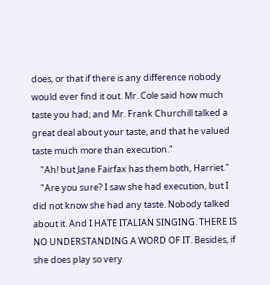does, or that if there is any difference nobody would ever find it out. Mr. Cole said how much taste you had; and Mr. Frank Churchill talked a great deal about your taste, and that he valued taste much more than execution."
    "Ah! but Jane Fairfax has them both, Harriet."
    "Are you sure? I saw she had execution, but I did not know she had any taste. Nobody talked about it. And I HATE ITALIAN SINGING. THERE IS NO UNDERSTANDING A WORD OF IT. Besides, if she does play so very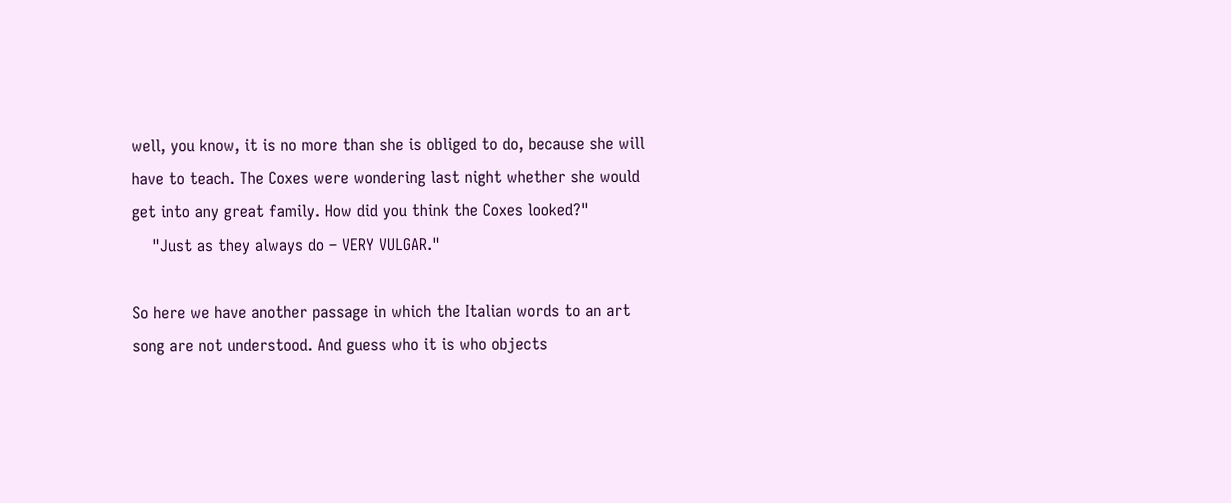well, you know, it is no more than she is obliged to do, because she will have to teach. The Coxes were wondering last night whether she would get into any great family. How did you think the Coxes looked?"
    "Just as they always do – VERY VULGAR."

So here we have another passage in which the Italian words to an art song are not understood. And guess who it is who objects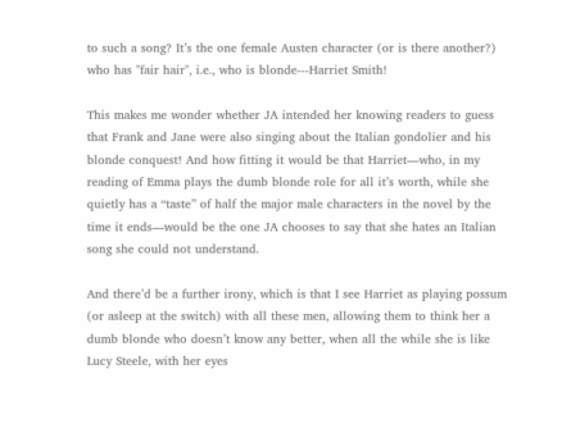to such a song? It’s the one female Austen character (or is there another?) who has "fair hair", i.e., who is blonde---Harriet Smith!

This makes me wonder whether JA intended her knowing readers to guess that Frank and Jane were also singing about the Italian gondolier and his blonde conquest! And how fitting it would be that Harriet—who, in my reading of Emma plays the dumb blonde role for all it’s worth, while she quietly has a “taste” of half the major male characters in the novel by the time it ends—would be the one JA chooses to say that she hates an Italian song she could not understand.

And there’d be a further irony, which is that I see Harriet as playing possum (or asleep at the switch) with all these men, allowing them to think her a dumb blonde who doesn’t know any better, when all the while she is like Lucy Steele, with her eyes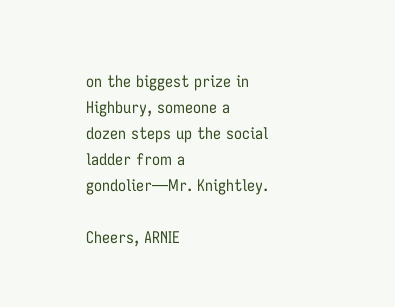on the biggest prize in Highbury, someone a dozen steps up the social ladder from a gondolier—Mr. Knightley.

Cheers, ARNIE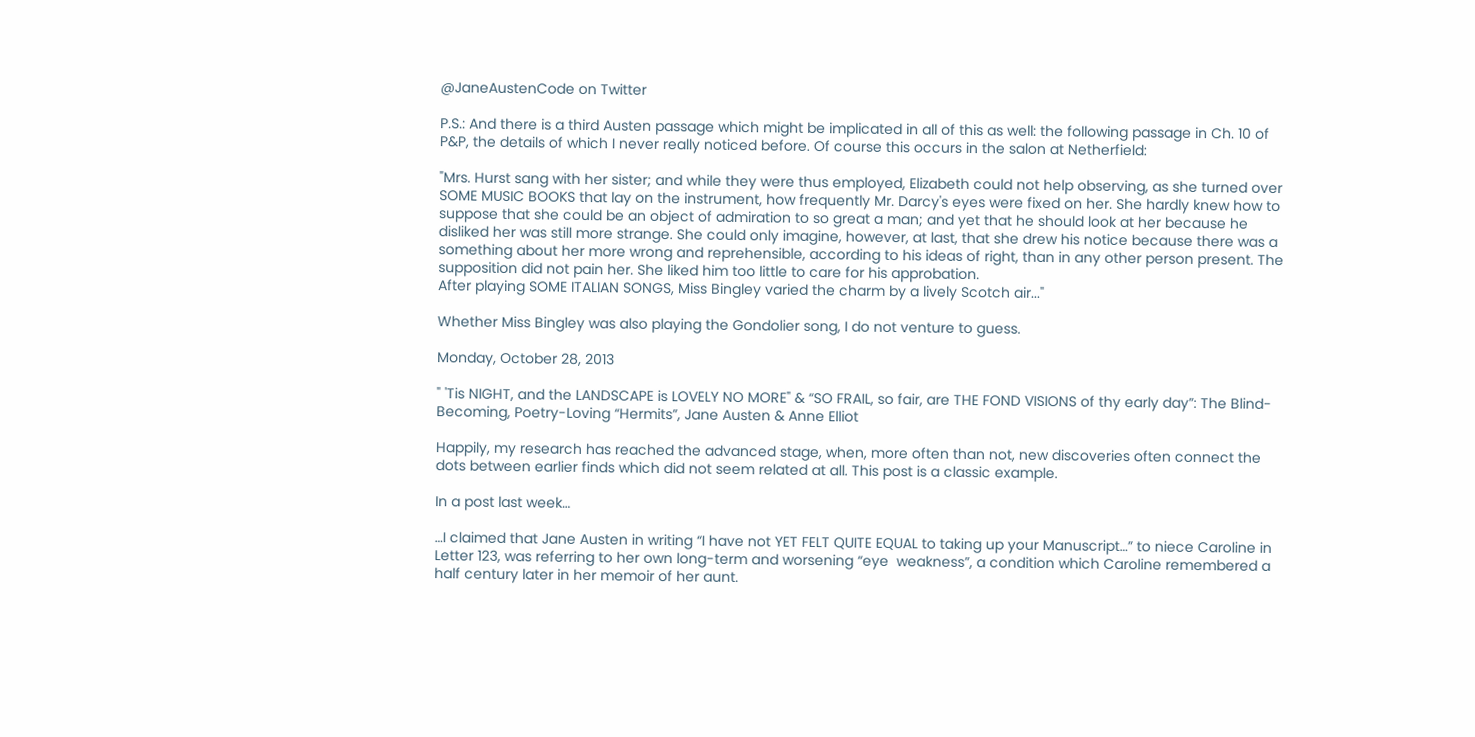@JaneAustenCode on Twitter

P.S.: And there is a third Austen passage which might be implicated in all of this as well: the following passage in Ch. 10 of P&P, the details of which I never really noticed before. Of course this occurs in the salon at Netherfield:

"Mrs. Hurst sang with her sister; and while they were thus employed, Elizabeth could not help observing, as she turned over SOME MUSIC BOOKS that lay on the instrument, how frequently Mr. Darcy's eyes were fixed on her. She hardly knew how to suppose that she could be an object of admiration to so great a man; and yet that he should look at her because he disliked her was still more strange. She could only imagine, however, at last, that she drew his notice because there was a something about her more wrong and reprehensible, according to his ideas of right, than in any other person present. The supposition did not pain her. She liked him too little to care for his approbation.
After playing SOME ITALIAN SONGS, Miss Bingley varied the charm by a lively Scotch air..."

Whether Miss Bingley was also playing the Gondolier song, I do not venture to guess.

Monday, October 28, 2013

" 'Tis NIGHT, and the LANDSCAPE is LOVELY NO MORE" & “SO FRAIL, so fair, are THE FOND VISIONS of thy early day”: The Blind-Becoming, Poetry-Loving “Hermits”, Jane Austen & Anne Elliot

Happily, my research has reached the advanced stage, when, more often than not, new discoveries often connect the dots between earlier finds which did not seem related at all. This post is a classic example.

In a post last week…

…I claimed that Jane Austen in writing “I have not YET FELT QUITE EQUAL to taking up your Manuscript…” to niece Caroline in Letter 123, was referring to her own long-term and worsening “eye  weakness”, a condition which Caroline remembered a half century later in her memoir of her aunt.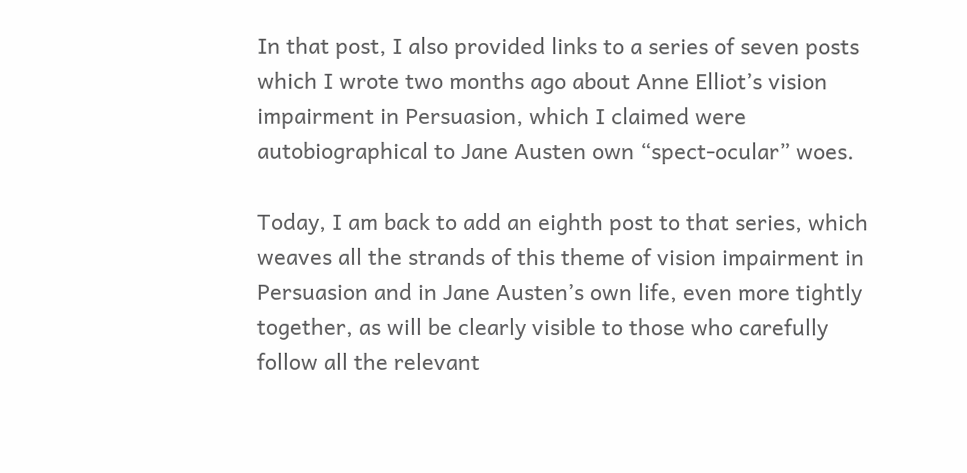In that post, I also provided links to a series of seven posts which I wrote two months ago about Anne Elliot’s vision impairment in Persuasion, which I claimed were autobiographical to Jane Austen own “spect-ocular” woes.

Today, I am back to add an eighth post to that series, which weaves all the strands of this theme of vision impairment in Persuasion and in Jane Austen’s own life, even more tightly together, as will be clearly visible to those who carefully follow all the relevant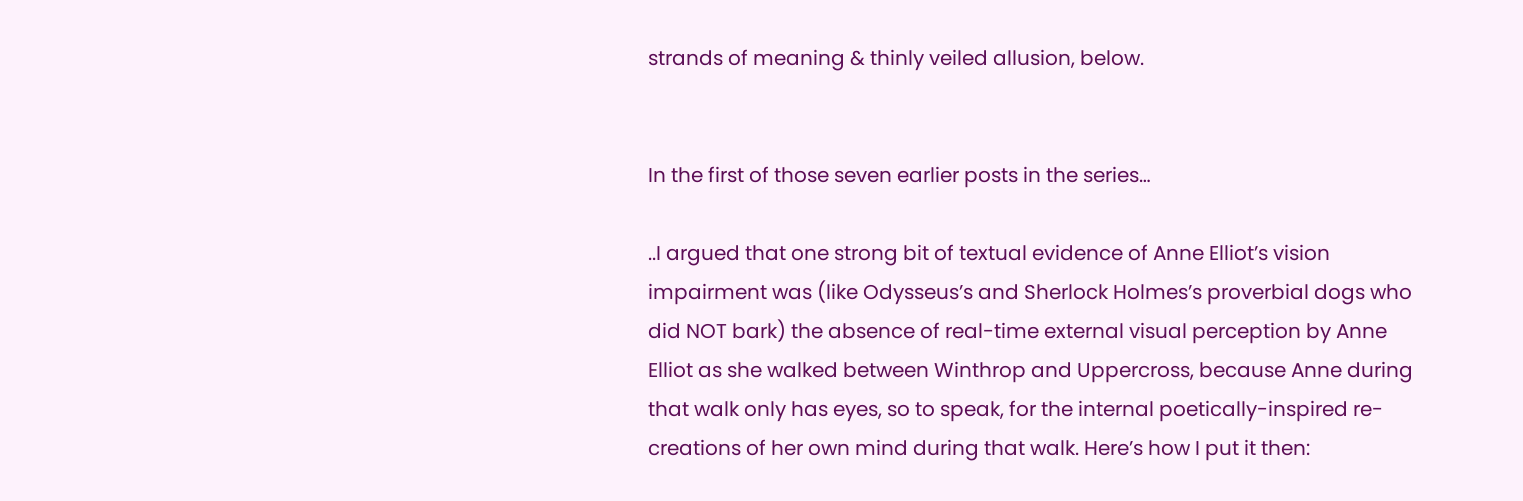strands of meaning & thinly veiled allusion, below.


In the first of those seven earlier posts in the series…

..I argued that one strong bit of textual evidence of Anne Elliot’s vision impairment was (like Odysseus’s and Sherlock Holmes’s proverbial dogs who did NOT bark) the absence of real-time external visual perception by Anne Elliot as she walked between Winthrop and Uppercross, because Anne during that walk only has eyes, so to speak, for the internal poetically-inspired re-creations of her own mind during that walk. Here’s how I put it then: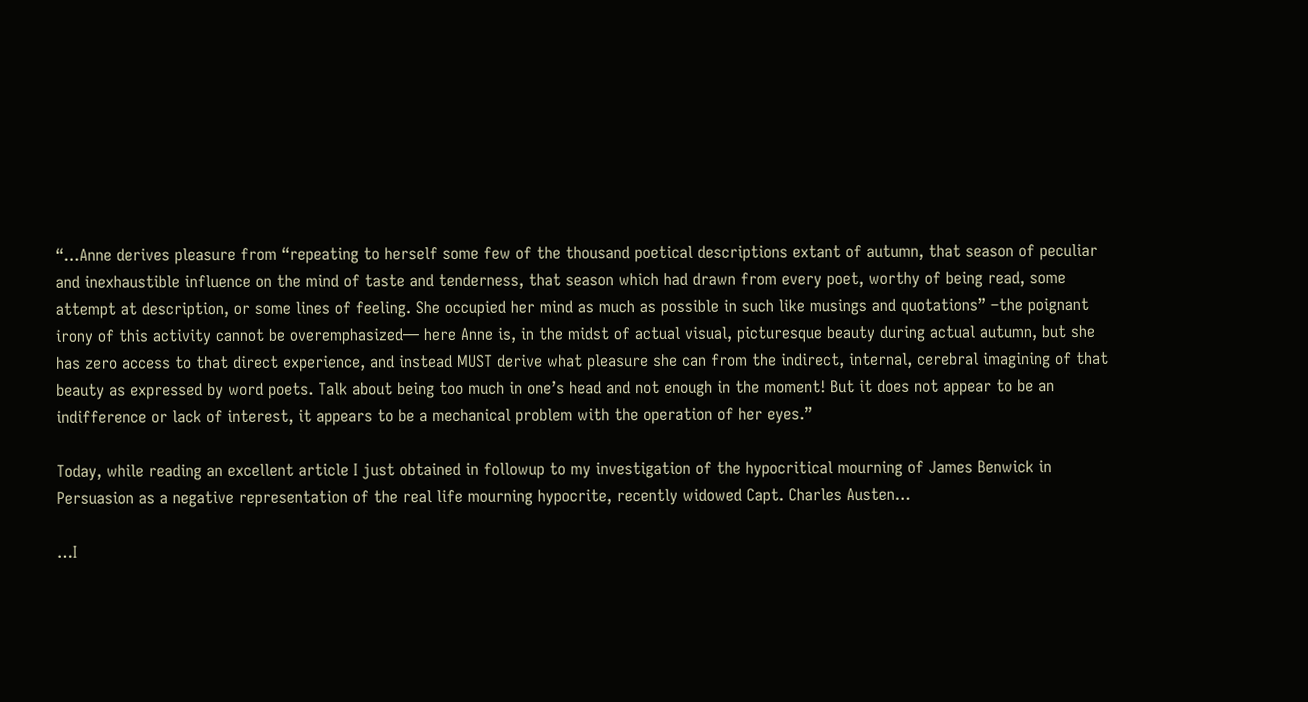“…Anne derives pleasure from “repeating to herself some few of the thousand poetical descriptions extant of autumn, that season of peculiar and inexhaustible influence on the mind of taste and tenderness, that season which had drawn from every poet, worthy of being read, some attempt at description, or some lines of feeling. She occupied her mind as much as possible in such like musings and quotations” –the poignant irony of this activity cannot be overemphasized— here Anne is, in the midst of actual visual, picturesque beauty during actual autumn, but she has zero access to that direct experience, and instead MUST derive what pleasure she can from the indirect, internal, cerebral imagining of that beauty as expressed by word poets. Talk about being too much in one’s head and not enough in the moment! But it does not appear to be an indifference or lack of interest, it appears to be a mechanical problem with the operation of her eyes.”

Today, while reading an excellent article I just obtained in followup to my investigation of the hypocritical mourning of James Benwick in Persuasion as a negative representation of the real life mourning hypocrite, recently widowed Capt. Charles Austen…

…I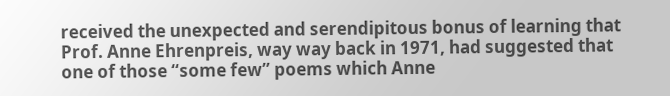received the unexpected and serendipitous bonus of learning that Prof. Anne Ehrenpreis, way way back in 1971, had suggested that one of those “some few” poems which Anne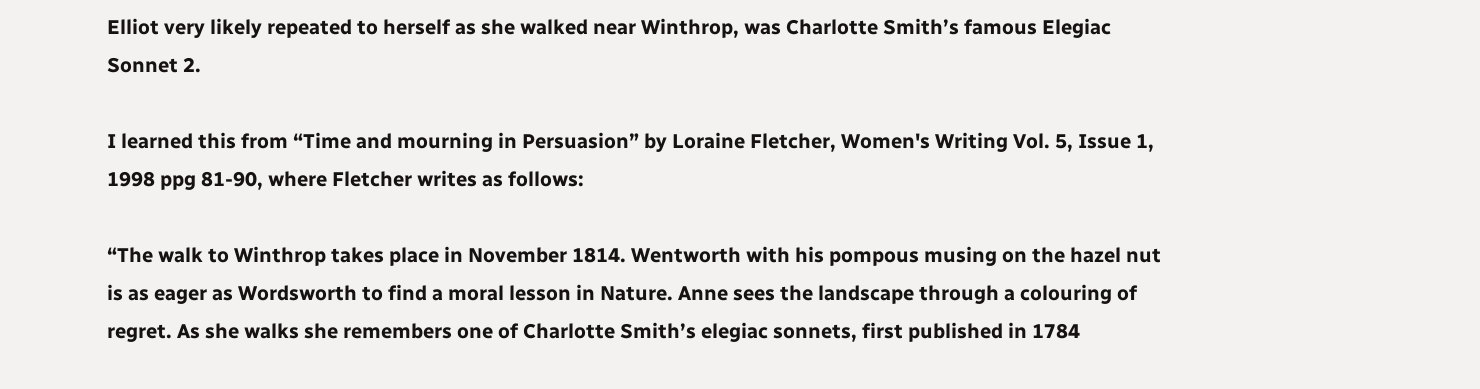Elliot very likely repeated to herself as she walked near Winthrop, was Charlotte Smith’s famous Elegiac Sonnet 2.

I learned this from “Time and mourning in Persuasion” by Loraine Fletcher, Women's Writing Vol. 5, Issue 1, 1998 ppg 81-90, where Fletcher writes as follows:

“The walk to Winthrop takes place in November 1814. Wentworth with his pompous musing on the hazel nut is as eager as Wordsworth to find a moral lesson in Nature. Anne sees the landscape through a colouring of regret. As she walks she remembers one of Charlotte Smith’s elegiac sonnets, first published in 1784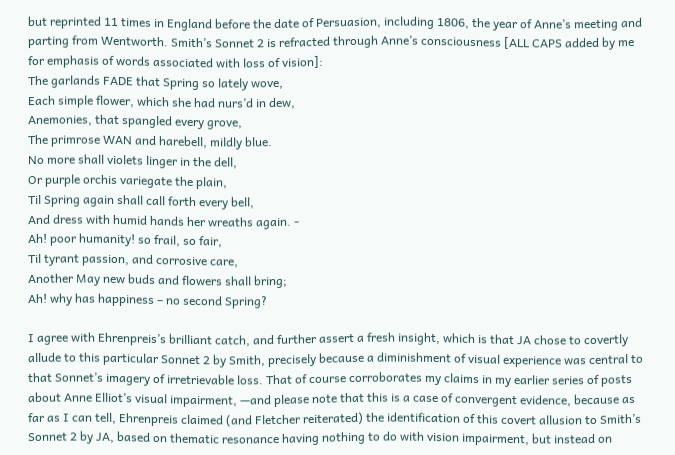but reprinted 11 times in England before the date of Persuasion, including 1806, the year of Anne’s meeting and parting from Wentworth. Smith’s Sonnet 2 is refracted through Anne’s consciousness [ALL CAPS added by me for emphasis of words associated with loss of vision]:
The garlands FADE that Spring so lately wove,
Each simple flower, which she had nurs’d in dew,
Anemonies, that spangled every grove,
The primrose WAN and harebell, mildly blue.
No more shall violets linger in the dell,
Or purple orchis variegate the plain,
Til Spring again shall call forth every bell,
And dress with humid hands her wreaths again. -
Ah! poor humanity! so frail, so fair,
Til tyrant passion, and corrosive care,
Another May new buds and flowers shall bring;
Ah! why has happiness – no second Spring?

I agree with Ehrenpreis’s brilliant catch, and further assert a fresh insight, which is that JA chose to covertly allude to this particular Sonnet 2 by Smith, precisely because a diminishment of visual experience was central to that Sonnet’s imagery of irretrievable loss. That of course corroborates my claims in my earlier series of posts about Anne Elliot’s visual impairment, —and please note that this is a case of convergent evidence, because as far as I can tell, Ehrenpreis claimed (and Fletcher reiterated) the identification of this covert allusion to Smith’s Sonnet 2 by JA, based on thematic resonance having nothing to do with vision impairment, but instead on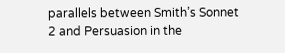parallels between Smith’s Sonnet 2 and Persuasion in the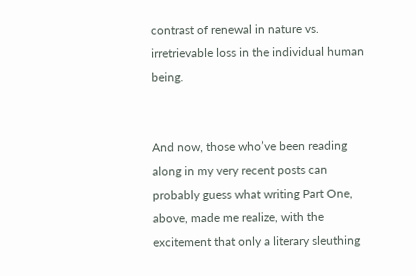contrast of renewal in nature vs. irretrievable loss in the individual human being.


And now, those who’ve been reading along in my very recent posts can probably guess what writing Part One, above, made me realize, with the excitement that only a literary sleuthing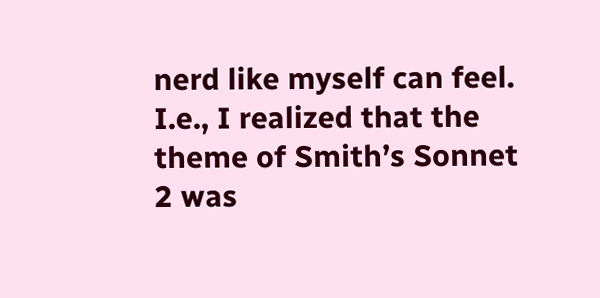nerd like myself can feel. I.e., I realized that the theme of Smith’s Sonnet 2 was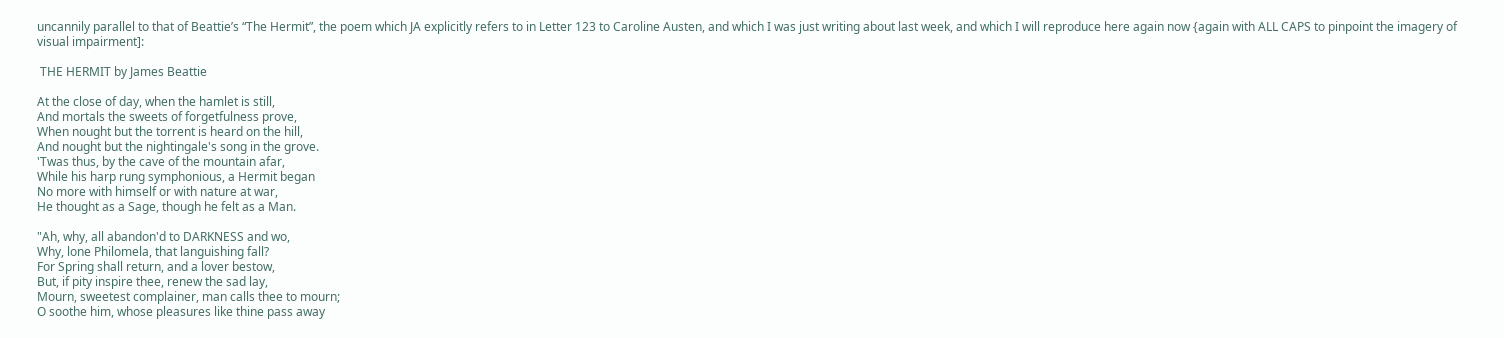uncannily parallel to that of Beattie’s “The Hermit”, the poem which JA explicitly refers to in Letter 123 to Caroline Austen, and which I was just writing about last week, and which I will reproduce here again now {again with ALL CAPS to pinpoint the imagery of visual impairment]:

 THE HERMIT by James Beattie

At the close of day, when the hamlet is still,
And mortals the sweets of forgetfulness prove,
When nought but the torrent is heard on the hill,
And nought but the nightingale's song in the grove.
'Twas thus, by the cave of the mountain afar,
While his harp rung symphonious, a Hermit began
No more with himself or with nature at war,
He thought as a Sage, though he felt as a Man.

"Ah, why, all abandon'd to DARKNESS and wo,
Why, lone Philomela, that languishing fall?
For Spring shall return, and a lover bestow,
But, if pity inspire thee, renew the sad lay,
Mourn, sweetest complainer, man calls thee to mourn;
O soothe him, whose pleasures like thine pass away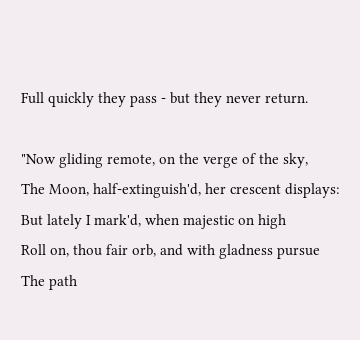Full quickly they pass - but they never return.

"Now gliding remote, on the verge of the sky,
The Moon, half-extinguish'd, her crescent displays:
But lately I mark'd, when majestic on high
Roll on, thou fair orb, and with gladness pursue
The path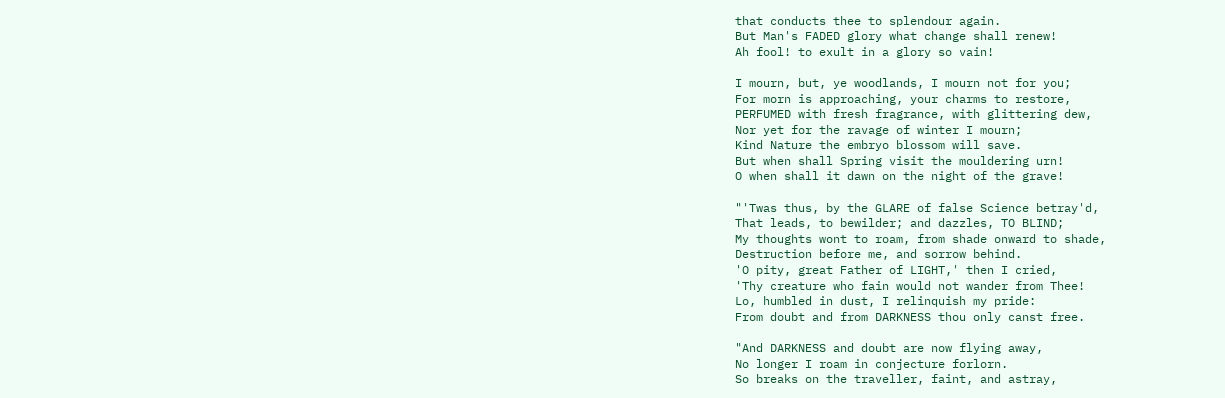that conducts thee to splendour again.
But Man's FADED glory what change shall renew!
Ah fool! to exult in a glory so vain!

I mourn, but, ye woodlands, I mourn not for you;
For morn is approaching, your charms to restore,
PERFUMED with fresh fragrance, with glittering dew,
Nor yet for the ravage of winter I mourn;
Kind Nature the embryo blossom will save.
But when shall Spring visit the mouldering urn!
O when shall it dawn on the night of the grave!

"'Twas thus, by the GLARE of false Science betray'd,
That leads, to bewilder; and dazzles, TO BLIND;
My thoughts wont to roam, from shade onward to shade,
Destruction before me, and sorrow behind.
'O pity, great Father of LIGHT,' then I cried,
'Thy creature who fain would not wander from Thee!
Lo, humbled in dust, I relinquish my pride:
From doubt and from DARKNESS thou only canst free.

"And DARKNESS and doubt are now flying away,
No longer I roam in conjecture forlorn.
So breaks on the traveller, faint, and astray,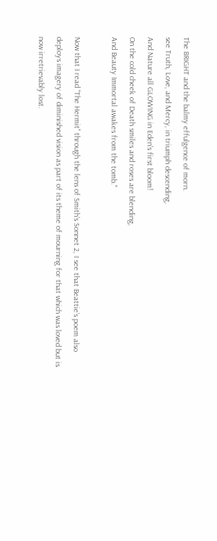The BRIGHT and the balmy effulgence of morn.
see Truth, Love, and Mercy, in triumph descending,
And Nature all GLOWING in Eden's first bloom!
On the cold cheek of Death smiles and roses are blending,
And Beauty Immortal awakes from the tomb."

Now that I read “The Hermit” through the lens of Smith’s Sonnet 2, I see that Beattie’s poem also deploys imagery of diminished vision as part of its theme of mourning for that which was loved but is now irretrievably lost.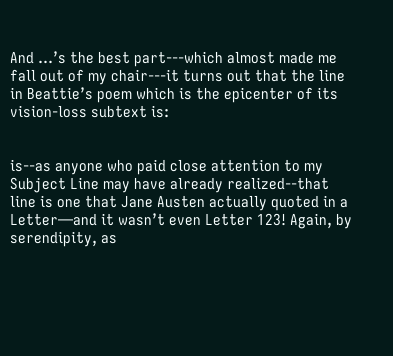And …’s the best part---which almost made me fall out of my chair---it turns out that the line in Beattie’s poem which is the epicenter of its vision-loss subtext is:


is--as anyone who paid close attention to my Subject Line may have already realized--that line is one that Jane Austen actually quoted in a Letter—and it wasn’t even Letter 123! Again, by serendipity, as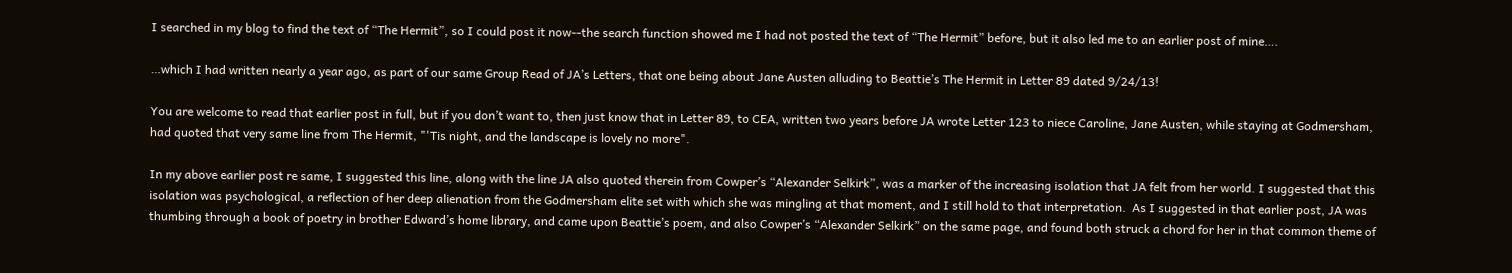I searched in my blog to find the text of “The Hermit”, so I could post it now--the search function showed me I had not posted the text of “The Hermit” before, but it also led me to an earlier post of mine….

…which I had written nearly a year ago, as part of our same Group Read of JA’s Letters, that one being about Jane Austen alluding to Beattie’s The Hermit in Letter 89 dated 9/24/13!

You are welcome to read that earlier post in full, but if you don’t want to, then just know that in Letter 89, to CEA, written two years before JA wrote Letter 123 to niece Caroline, Jane Austen, while staying at Godmersham, had quoted that very same line from The Hermit, "'Tis night, and the landscape is lovely no more".

In my above earlier post re same, I suggested this line, along with the line JA also quoted therein from Cowper’s “Alexander Selkirk”, was a marker of the increasing isolation that JA felt from her world. I suggested that this isolation was psychological, a reflection of her deep alienation from the Godmersham elite set with which she was mingling at that moment, and I still hold to that interpretation.  As I suggested in that earlier post, JA was thumbing through a book of poetry in brother Edward’s home library, and came upon Beattie’s poem, and also Cowper’s “Alexander Selkirk” on the same page, and found both struck a chord for her in that common theme of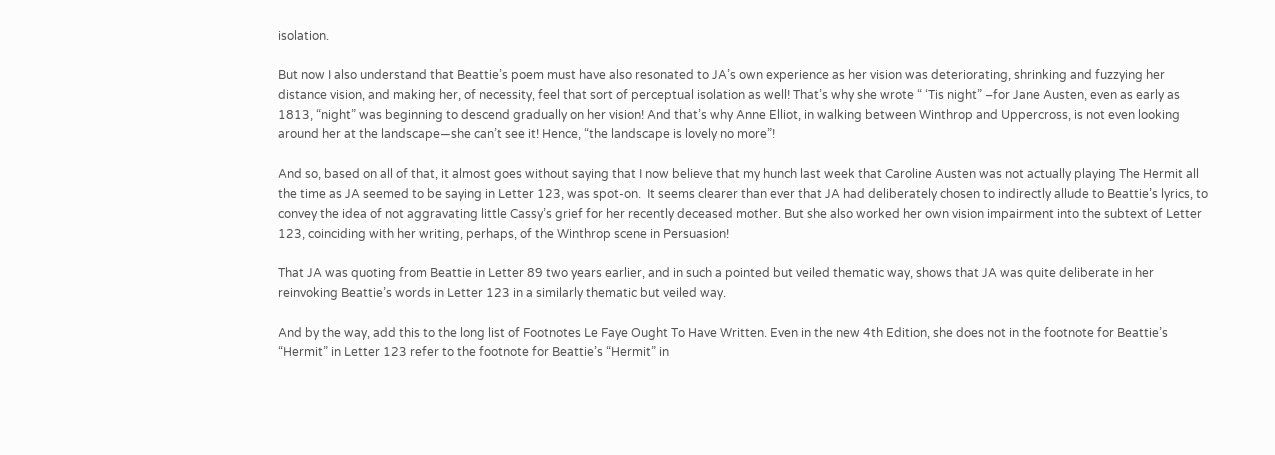isolation.

But now I also understand that Beattie’s poem must have also resonated to JA’s own experience as her vision was deteriorating, shrinking and fuzzying her distance vision, and making her, of necessity, feel that sort of perceptual isolation as well! That’s why she wrote “ ‘Tis night” –for Jane Austen, even as early as 1813, “night” was beginning to descend gradually on her vision! And that’s why Anne Elliot, in walking between Winthrop and Uppercross, is not even looking around her at the landscape—she can’t see it! Hence, “the landscape is lovely no more”!

And so, based on all of that, it almost goes without saying that I now believe that my hunch last week that Caroline Austen was not actually playing The Hermit all the time as JA seemed to be saying in Letter 123, was spot-on.  It seems clearer than ever that JA had deliberately chosen to indirectly allude to Beattie’s lyrics, to convey the idea of not aggravating little Cassy’s grief for her recently deceased mother. But she also worked her own vision impairment into the subtext of Letter 123, coinciding with her writing, perhaps, of the Winthrop scene in Persuasion!

That JA was quoting from Beattie in Letter 89 two years earlier, and in such a pointed but veiled thematic way, shows that JA was quite deliberate in her reinvoking Beattie’s words in Letter 123 in a similarly thematic but veiled way.

And by the way, add this to the long list of Footnotes Le Faye Ought To Have Written. Even in the new 4th Edition, she does not in the footnote for Beattie’s “Hermit” in Letter 123 refer to the footnote for Beattie’s “Hermit” in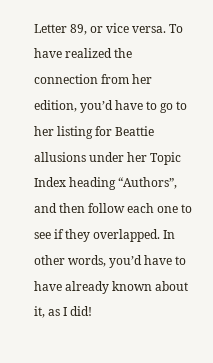Letter 89, or vice versa. To have realized the connection from her edition, you’d have to go to her listing for Beattie allusions under her Topic Index heading “Authors”, and then follow each one to see if they overlapped. In other words, you’d have to have already known about it, as I did!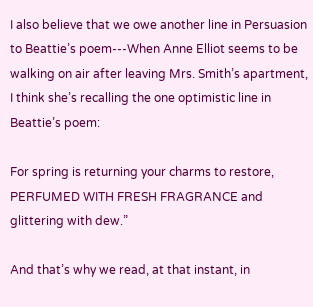I also believe that we owe another line in Persuasion to Beattie’s poem---When Anne Elliot seems to be walking on air after leaving Mrs. Smith’s apartment, I think she’s recalling the one optimistic line in Beattie’s poem:

For spring is returning your charms to restore, PERFUMED WITH FRESH FRAGRANCE and glittering with dew.”

And that’s why we read, at that instant, in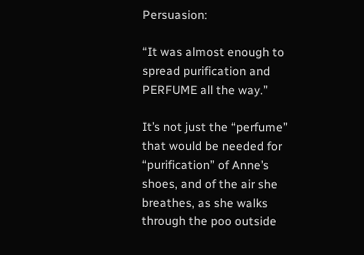Persuasion:

“It was almost enough to spread purification and PERFUME all the way.”

It’s not just the “perfume” that would be needed for “purification” of Anne’s shoes, and of the air she breathes, as she walks through the poo outside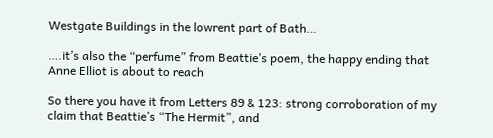Westgate Buildings in the lowrent part of Bath…

….it’s also the “perfume” from Beattie’s poem, the happy ending that Anne Elliot is about to reach

So there you have it from Letters 89 & 123: strong corroboration of my claim that Beattie’s “The Hermit”, and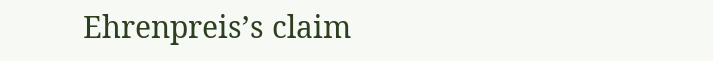Ehrenpreis’s claim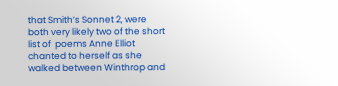that Smith’s Sonnet 2, were both very likely two of the short list of  poems Anne Elliot chanted to herself as she walked between Winthrop and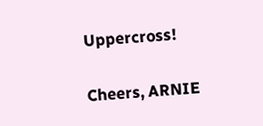Uppercross!

Cheers, ARNIE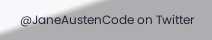@JaneAustenCode on Twitter